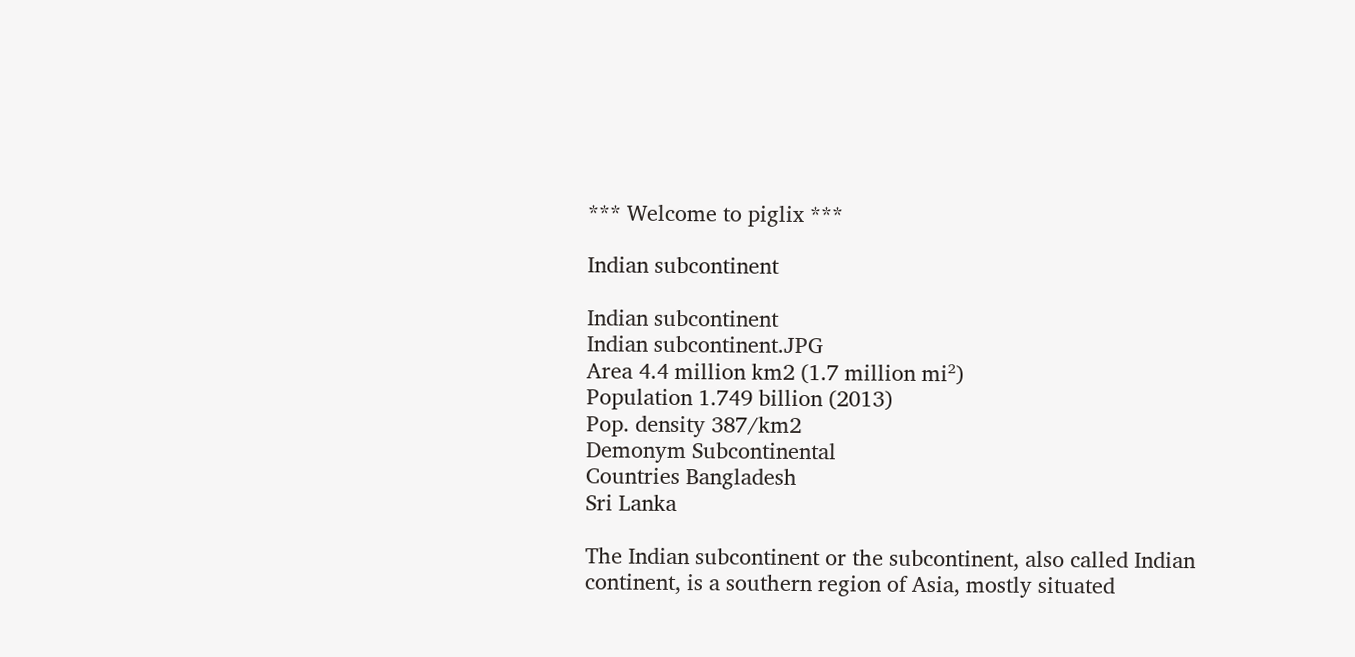*** Welcome to piglix ***

Indian subcontinent

Indian subcontinent
Indian subcontinent.JPG
Area 4.4 million km2 (1.7 million mi²)
Population 1.749 billion (2013)
Pop. density 387/km2
Demonym Subcontinental
Countries Bangladesh
Sri Lanka

The Indian subcontinent or the subcontinent, also called Indian continent, is a southern region of Asia, mostly situated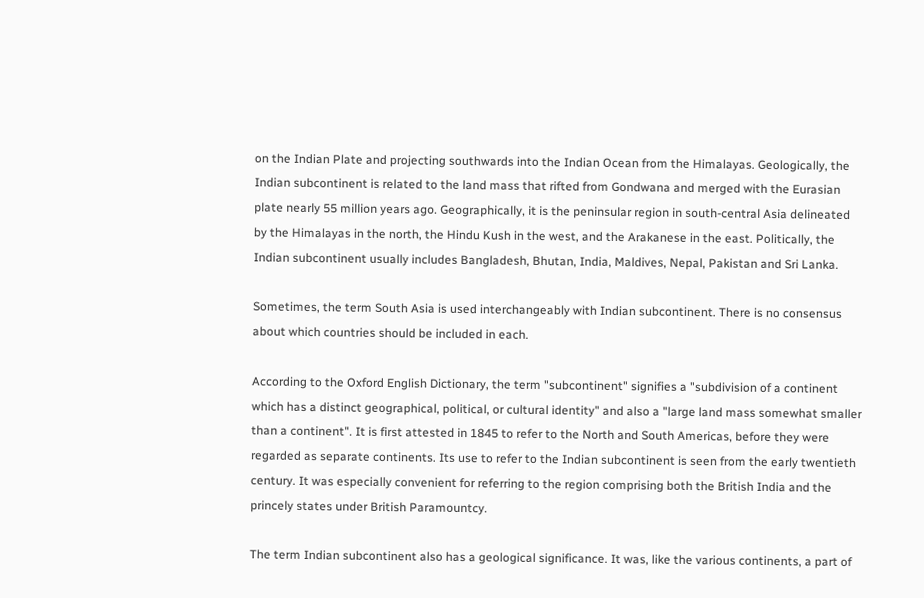on the Indian Plate and projecting southwards into the Indian Ocean from the Himalayas. Geologically, the Indian subcontinent is related to the land mass that rifted from Gondwana and merged with the Eurasian plate nearly 55 million years ago. Geographically, it is the peninsular region in south-central Asia delineated by the Himalayas in the north, the Hindu Kush in the west, and the Arakanese in the east. Politically, the Indian subcontinent usually includes Bangladesh, Bhutan, India, Maldives, Nepal, Pakistan and Sri Lanka.

Sometimes, the term South Asia is used interchangeably with Indian subcontinent. There is no consensus about which countries should be included in each.

According to the Oxford English Dictionary, the term "subcontinent" signifies a "subdivision of a continent which has a distinct geographical, political, or cultural identity" and also a "large land mass somewhat smaller than a continent". It is first attested in 1845 to refer to the North and South Americas, before they were regarded as separate continents. Its use to refer to the Indian subcontinent is seen from the early twentieth century. It was especially convenient for referring to the region comprising both the British India and the princely states under British Paramountcy.

The term Indian subcontinent also has a geological significance. It was, like the various continents, a part of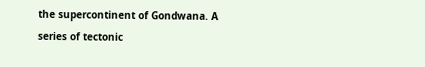the supercontinent of Gondwana. A series of tectonic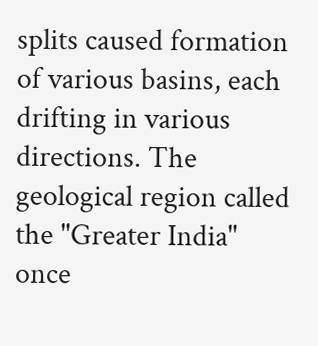splits caused formation of various basins, each drifting in various directions. The geological region called the "Greater India" once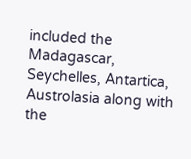included the Madagascar, Seychelles, Antartica, Austrolasia along with the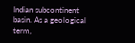Indian subcontinent basin. As a geological term,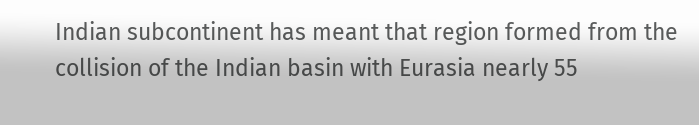Indian subcontinent has meant that region formed from the collision of the Indian basin with Eurasia nearly 55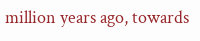million years ago, towards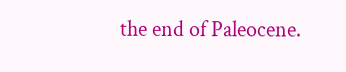the end of Paleocene.